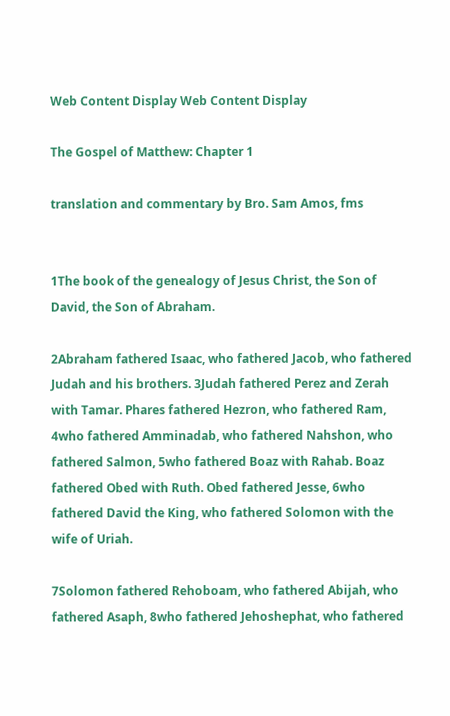Web Content Display Web Content Display

The Gospel of Matthew: Chapter 1

translation and commentary by Bro. Sam Amos, fms


1The book of the genealogy of Jesus Christ, the Son of David, the Son of Abraham.

2Abraham fathered Isaac, who fathered Jacob, who fathered Judah and his brothers. 3Judah fathered Perez and Zerah with Tamar. Phares fathered Hezron, who fathered Ram, 4who fathered Amminadab, who fathered Nahshon, who fathered Salmon, 5who fathered Boaz with Rahab. Boaz fathered Obed with Ruth. Obed fathered Jesse, 6who fathered David the King, who fathered Solomon with the wife of Uriah.

7Solomon fathered Rehoboam, who fathered Abijah, who fathered Asaph, 8who fathered Jehoshephat, who fathered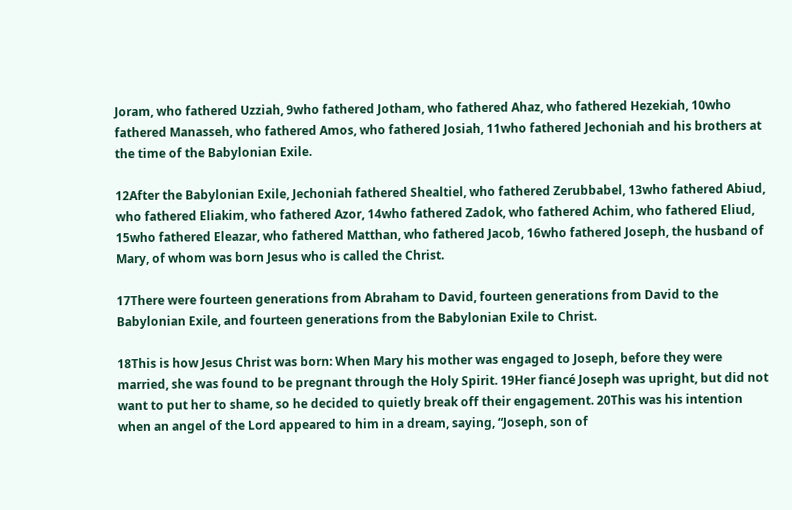Joram, who fathered Uzziah, 9who fathered Jotham, who fathered Ahaz, who fathered Hezekiah, 10who fathered Manasseh, who fathered Amos, who fathered Josiah, 11who fathered Jechoniah and his brothers at the time of the Babylonian Exile.

12After the Babylonian Exile, Jechoniah fathered Shealtiel, who fathered Zerubbabel, 13who fathered Abiud, who fathered Eliakim, who fathered Azor, 14who fathered Zadok, who fathered Achim, who fathered Eliud, 15who fathered Eleazar, who fathered Matthan, who fathered Jacob, 16who fathered Joseph, the husband of Mary, of whom was born Jesus who is called the Christ.

17There were fourteen generations from Abraham to David, fourteen generations from David to the Babylonian Exile, and fourteen generations from the Babylonian Exile to Christ.

18This is how Jesus Christ was born: When Mary his mother was engaged to Joseph, before they were married, she was found to be pregnant through the Holy Spirit. 19Her fiancé Joseph was upright, but did not want to put her to shame, so he decided to quietly break off their engagement. 20This was his intention when an angel of the Lord appeared to him in a dream, saying, “Joseph, son of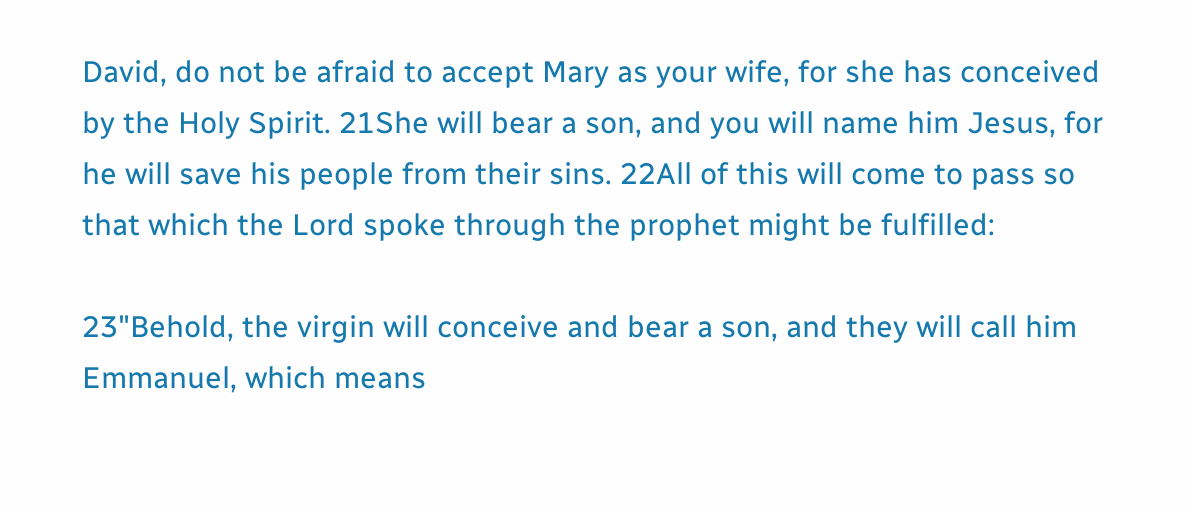David, do not be afraid to accept Mary as your wife, for she has conceived by the Holy Spirit. 21She will bear a son, and you will name him Jesus, for he will save his people from their sins. 22All of this will come to pass so that which the Lord spoke through the prophet might be fulfilled:

23"Behold, the virgin will conceive and bear a son, and they will call him Emmanuel, which means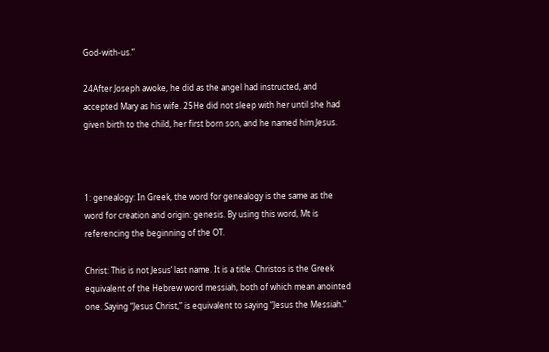God-with-us.”

24After Joseph awoke, he did as the angel had instructed, and accepted Mary as his wife. 25He did not sleep with her until she had given birth to the child, her first born son, and he named him Jesus.



1: genealogy: In Greek, the word for genealogy is the same as the word for creation and origin: genesis. By using this word, Mt is referencing the beginning of the OT.

Christ: This is not Jesus’ last name. It is a title. Christos is the Greek equivalent of the Hebrew word messiah, both of which mean anointed one. Saying “Jesus Christ,” is equivalent to saying “Jesus the Messiah.”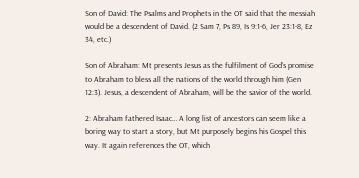Son of David: The Psalms and Prophets in the OT said that the messiah would be a descendent of David. (2 Sam 7, Ps 89, Is 9:1-6, Jer 23:1-8, Ez 34, etc.)

Son of Abraham: Mt presents Jesus as the fulfilment of God’s promise to Abraham to bless all the nations of the world through him (Gen 12:3). Jesus, a descendent of Abraham, will be the savior of the world.

2: Abraham fathered Isaac… A long list of ancestors can seem like a boring way to start a story, but Mt purposely begins his Gospel this way. It again references the OT, which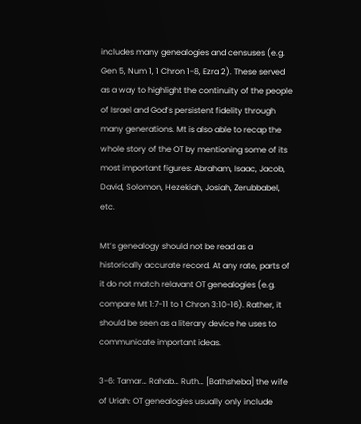includes many genealogies and censuses (e.g. Gen 5, Num 1, 1 Chron 1-8, Ezra 2). These served as a way to highlight the continuity of the people of Israel and God’s persistent fidelity through many generations. Mt is also able to recap the whole story of the OT by mentioning some of its most important figures: Abraham, Isaac, Jacob, David, Solomon, Hezekiah, Josiah, Zerubbabel, etc.

Mt’s genealogy should not be read as a historically accurate record. At any rate, parts of it do not match relavant OT genealogies (e.g. compare Mt 1:7-11 to 1 Chron 3:10-16). Rather, it should be seen as a literary device he uses to communicate important ideas.

3-6: Tamar… Rahab… Ruth… [Bathsheba] the wife of Uriah: OT genealogies usually only include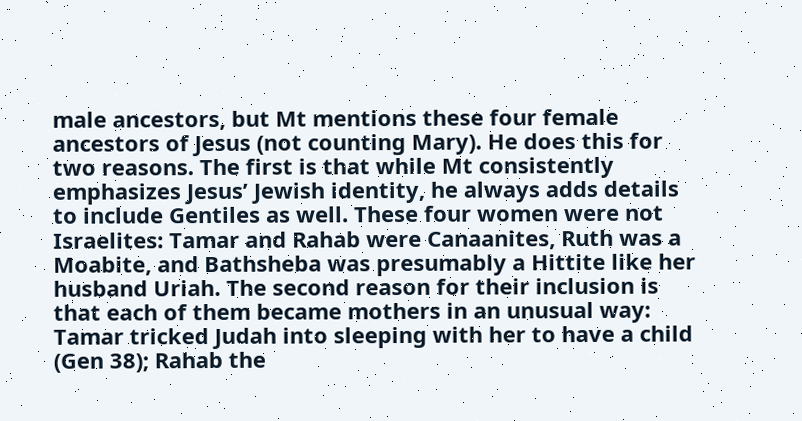male ancestors, but Mt mentions these four female ancestors of Jesus (not counting Mary). He does this for two reasons. The first is that while Mt consistently emphasizes Jesus’ Jewish identity, he always adds details to include Gentiles as well. These four women were not Israelites: Tamar and Rahab were Canaanites, Ruth was a Moabite, and Bathsheba was presumably a Hittite like her husband Uriah. The second reason for their inclusion is that each of them became mothers in an unusual way: Tamar tricked Judah into sleeping with her to have a child (Gen 38); Rahab the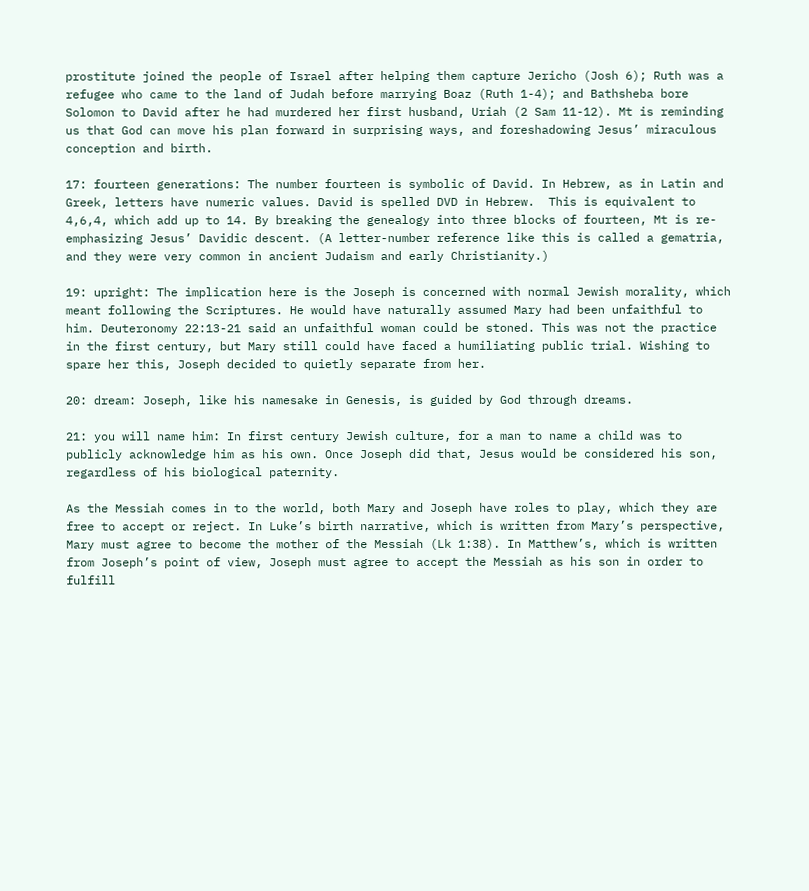prostitute joined the people of Israel after helping them capture Jericho (Josh 6); Ruth was a refugee who came to the land of Judah before marrying Boaz (Ruth 1-4); and Bathsheba bore Solomon to David after he had murdered her first husband, Uriah (2 Sam 11-12). Mt is reminding us that God can move his plan forward in surprising ways, and foreshadowing Jesus’ miraculous conception and birth.

17: fourteen generations: The number fourteen is symbolic of David. In Hebrew, as in Latin and Greek, letters have numeric values. David is spelled DVD in Hebrew.  This is equivalent to 4,6,4, which add up to 14. By breaking the genealogy into three blocks of fourteen, Mt is re-emphasizing Jesus’ Davidic descent. (A letter-number reference like this is called a gematria, and they were very common in ancient Judaism and early Christianity.)

19: upright: The implication here is the Joseph is concerned with normal Jewish morality, which meant following the Scriptures. He would have naturally assumed Mary had been unfaithful to him. Deuteronomy 22:13-21 said an unfaithful woman could be stoned. This was not the practice in the first century, but Mary still could have faced a humiliating public trial. Wishing to spare her this, Joseph decided to quietly separate from her.

20: dream: Joseph, like his namesake in Genesis, is guided by God through dreams.

21: you will name him: In first century Jewish culture, for a man to name a child was to publicly acknowledge him as his own. Once Joseph did that, Jesus would be considered his son, regardless of his biological paternity.

As the Messiah comes in to the world, both Mary and Joseph have roles to play, which they are free to accept or reject. In Luke’s birth narrative, which is written from Mary’s perspective, Mary must agree to become the mother of the Messiah (Lk 1:38). In Matthew’s, which is written from Joseph’s point of view, Joseph must agree to accept the Messiah as his son in order to fulfill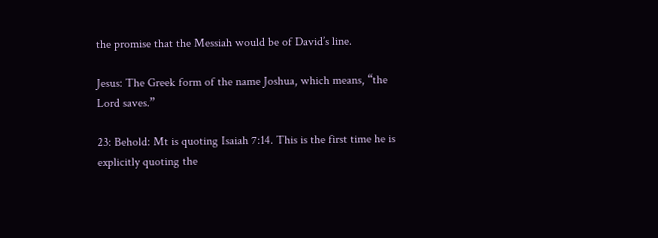the promise that the Messiah would be of David’s line.

Jesus: The Greek form of the name Joshua, which means, “the Lord saves.”

23: Behold: Mt is quoting Isaiah 7:14. This is the first time he is explicitly quoting the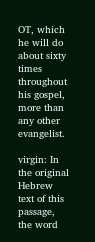OT, which he will do about sixty times throughout his gospel, more than any other evangelist.

virgin: In the original Hebrew text of this passage, the word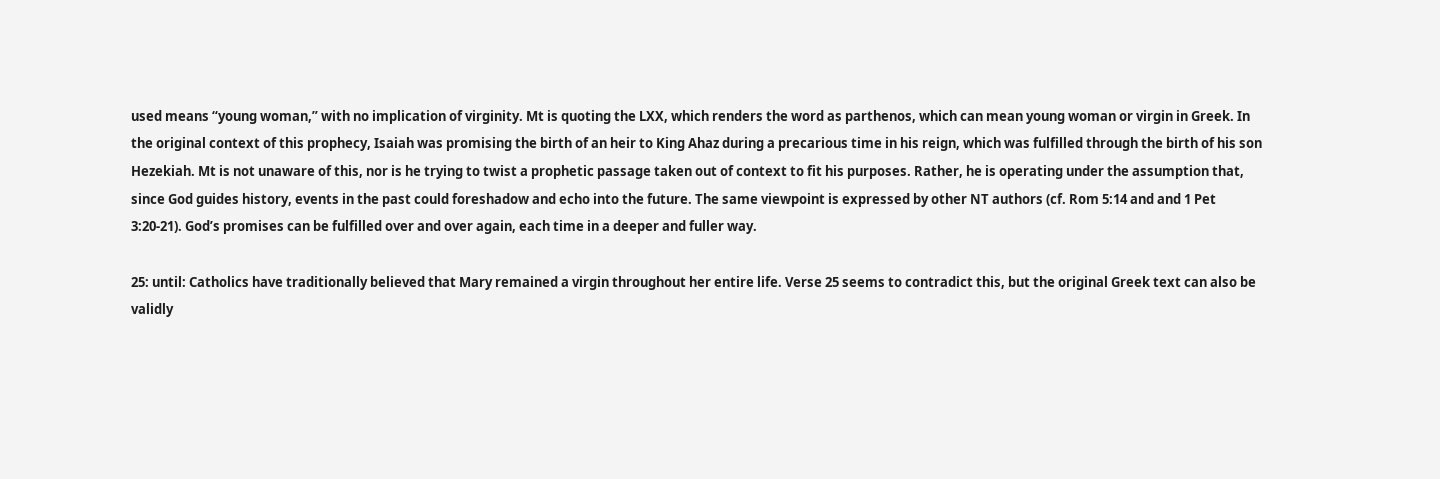used means “young woman,” with no implication of virginity. Mt is quoting the LXX, which renders the word as parthenos, which can mean young woman or virgin in Greek. In the original context of this prophecy, Isaiah was promising the birth of an heir to King Ahaz during a precarious time in his reign, which was fulfilled through the birth of his son Hezekiah. Mt is not unaware of this, nor is he trying to twist a prophetic passage taken out of context to fit his purposes. Rather, he is operating under the assumption that, since God guides history, events in the past could foreshadow and echo into the future. The same viewpoint is expressed by other NT authors (cf. Rom 5:14 and and 1 Pet 3:20-21). God’s promises can be fulfilled over and over again, each time in a deeper and fuller way.

25: until: Catholics have traditionally believed that Mary remained a virgin throughout her entire life. Verse 25 seems to contradict this, but the original Greek text can also be validly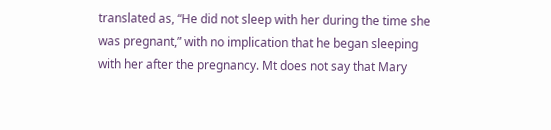translated as, “He did not sleep with her during the time she was pregnant,” with no implication that he began sleeping with her after the pregnancy. Mt does not say that Mary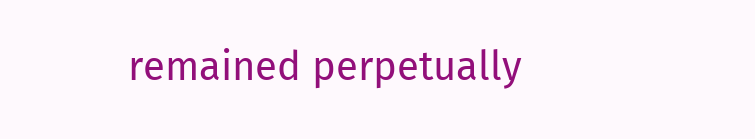remained perpetually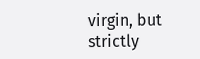virgin, but strictly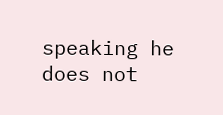speaking he does not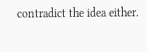contradict the idea either.